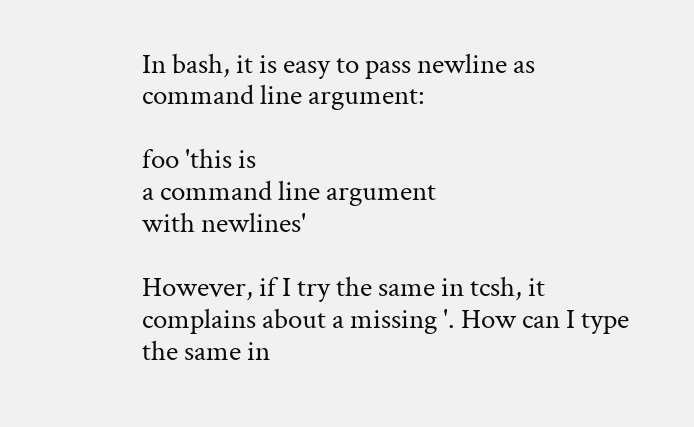In bash, it is easy to pass newline as command line argument:

foo 'this is
a command line argument
with newlines'

However, if I try the same in tcsh, it complains about a missing '. How can I type the same in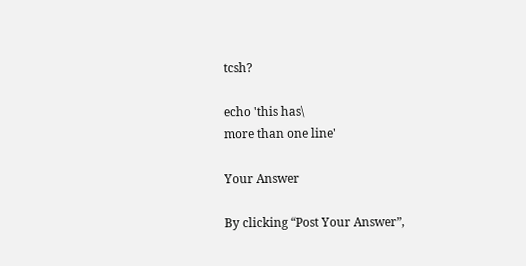tcsh?

echo 'this has\
more than one line'

Your Answer

By clicking “Post Your Answer”,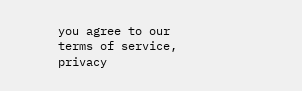you agree to our terms of service, privacy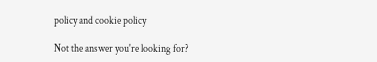policy and cookie policy

Not the answer you're looking for?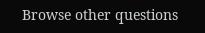Browse other questions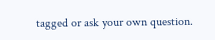tagged or ask your own question.